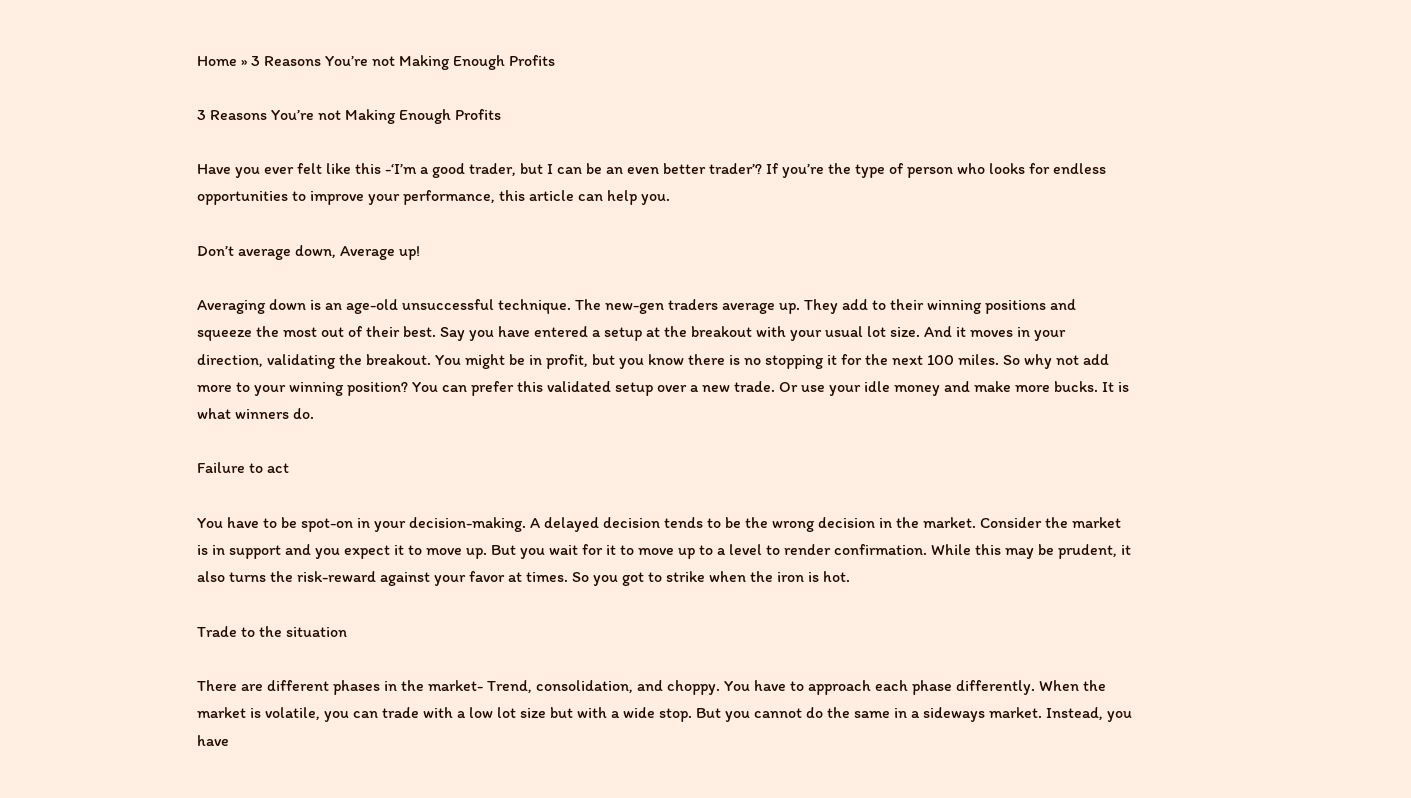Home » 3 Reasons You’re not Making Enough Profits

3 Reasons You’re not Making Enough Profits

Have you ever felt like this -‘I’m a good trader, but I can be an even better trader’? If you’re the type of person who looks for endless opportunities to improve your performance, this article can help you.

Don’t average down, Average up!

Averaging down is an age-old unsuccessful technique. The new-gen traders average up. They add to their winning positions and squeeze the most out of their best. Say you have entered a setup at the breakout with your usual lot size. And it moves in your direction, validating the breakout. You might be in profit, but you know there is no stopping it for the next 100 miles. So why not add more to your winning position? You can prefer this validated setup over a new trade. Or use your idle money and make more bucks. It is what winners do.

Failure to act

You have to be spot-on in your decision-making. A delayed decision tends to be the wrong decision in the market. Consider the market is in support and you expect it to move up. But you wait for it to move up to a level to render confirmation. While this may be prudent, it also turns the risk-reward against your favor at times. So you got to strike when the iron is hot.

Trade to the situation

There are different phases in the market- Trend, consolidation, and choppy. You have to approach each phase differently. When the market is volatile, you can trade with a low lot size but with a wide stop. But you cannot do the same in a sideways market. Instead, you have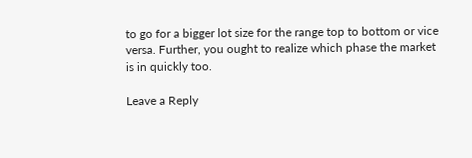to go for a bigger lot size for the range top to bottom or vice versa. Further, you ought to realize which phase the market is in quickly too.

Leave a Reply